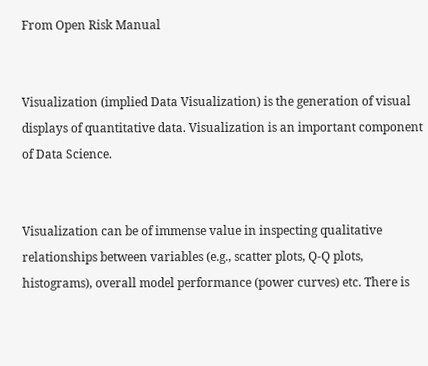From Open Risk Manual


Visualization (implied Data Visualization) is the generation of visual displays of quantitative data. Visualization is an important component of Data Science.


Visualization can be of immense value in inspecting qualitative relationships between variables (e.g., scatter plots, Q-Q plots, histograms), overall model performance (power curves) etc. There is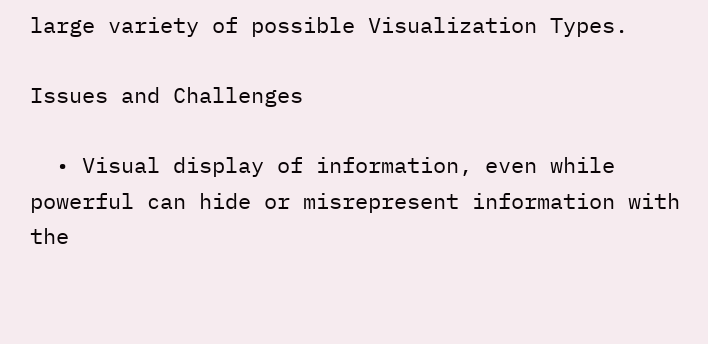large variety of possible Visualization Types.

Issues and Challenges

  • Visual display of information, even while powerful can hide or misrepresent information with the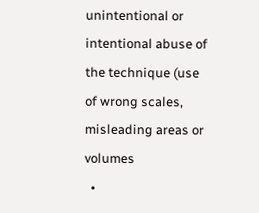unintentional or intentional abuse of the technique (use of wrong scales, misleading areas or volumes
  •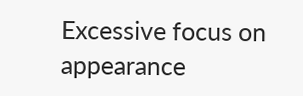Excessive focus on appearance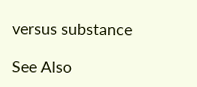versus substance

See Also